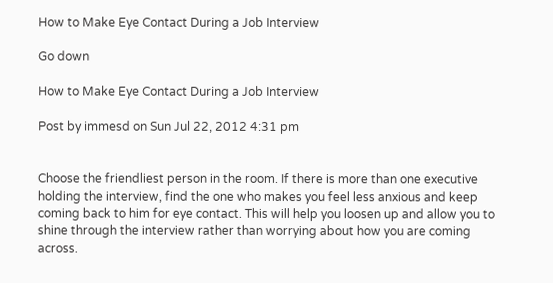How to Make Eye Contact During a Job Interview

Go down

How to Make Eye Contact During a Job Interview

Post by immesd on Sun Jul 22, 2012 4:31 pm


Choose the friendliest person in the room. If there is more than one executive holding the interview, find the one who makes you feel less anxious and keep coming back to him for eye contact. This will help you loosen up and allow you to shine through the interview rather than worrying about how you are coming across.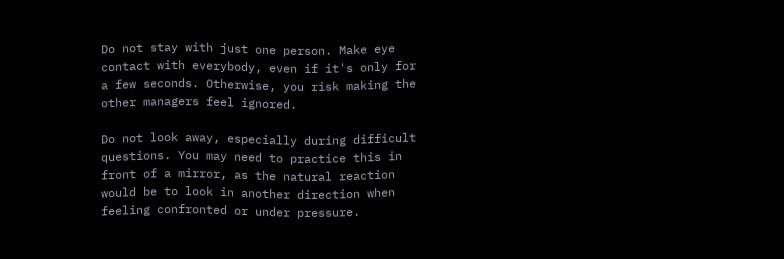Do not stay with just one person. Make eye contact with everybody, even if it's only for a few seconds. Otherwise, you risk making the other managers feel ignored.

Do not look away, especially during difficult questions. You may need to practice this in front of a mirror, as the natural reaction would be to look in another direction when feeling confronted or under pressure.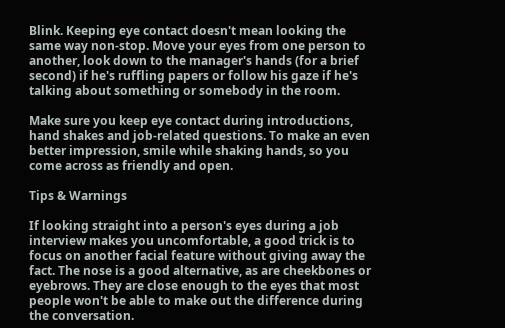Blink. Keeping eye contact doesn't mean looking the same way non-stop. Move your eyes from one person to another, look down to the manager's hands (for a brief second) if he's ruffling papers or follow his gaze if he's talking about something or somebody in the room.

Make sure you keep eye contact during introductions, hand shakes and job-related questions. To make an even better impression, smile while shaking hands, so you come across as friendly and open.

Tips & Warnings

If looking straight into a person's eyes during a job interview makes you uncomfortable, a good trick is to focus on another facial feature without giving away the fact. The nose is a good alternative, as are cheekbones or eyebrows. They are close enough to the eyes that most people won't be able to make out the difference during the conversation.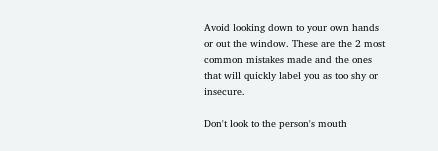Avoid looking down to your own hands or out the window. These are the 2 most common mistakes made and the ones that will quickly label you as too shy or insecure.

Don't look to the person's mouth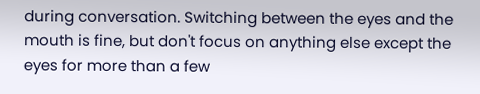during conversation. Switching between the eyes and the mouth is fine, but don't focus on anything else except the eyes for more than a few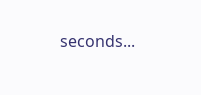seconds...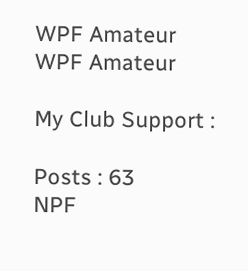WPF Amateur
WPF Amateur

My Club Support :

Posts : 63
NPF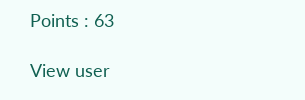Points : 63

View user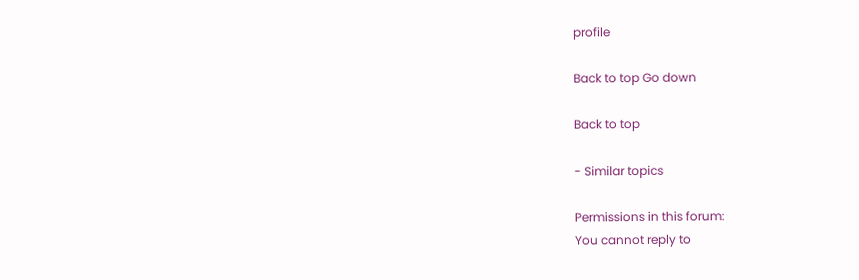profile

Back to top Go down

Back to top

- Similar topics

Permissions in this forum:
You cannot reply to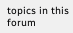topics in this forum